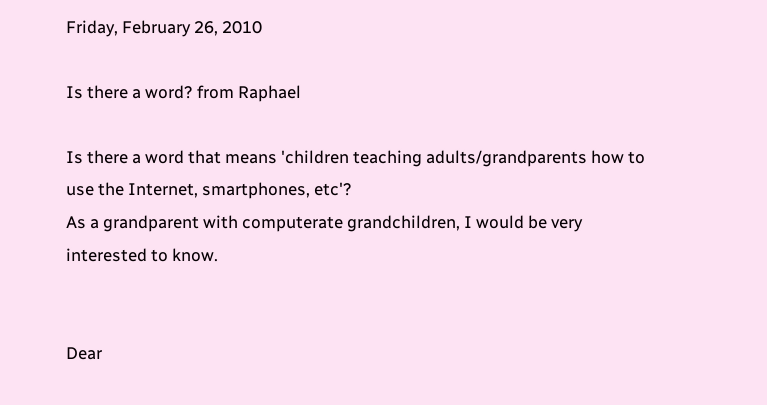Friday, February 26, 2010

Is there a word? from Raphael

Is there a word that means 'children teaching adults/grandparents how to use the Internet, smartphones, etc'?
As a grandparent with computerate grandchildren, I would be very interested to know.


Dear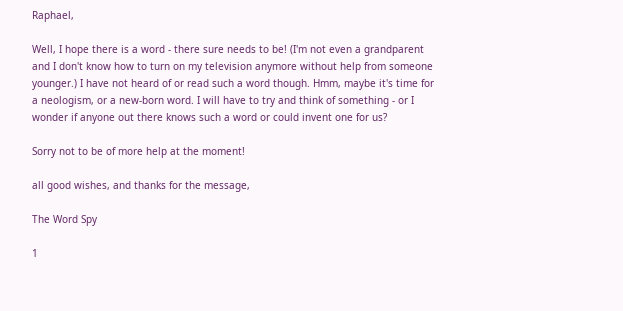Raphael,

Well, I hope there is a word - there sure needs to be! (I'm not even a grandparent and I don't know how to turn on my television anymore without help from someone younger.) I have not heard of or read such a word though. Hmm, maybe it's time for a neologism, or a new-born word. I will have to try and think of something - or I wonder if anyone out there knows such a word or could invent one for us?

Sorry not to be of more help at the moment!

all good wishes, and thanks for the message,

The Word Spy

1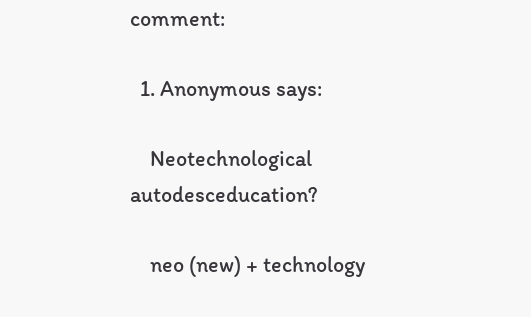comment:

  1. Anonymous says:

    Neotechnological autodesceducation?

    neo (new) + technology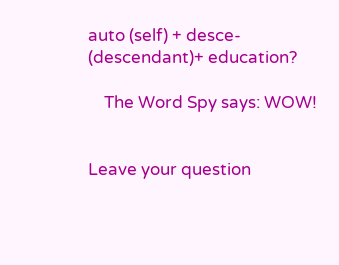auto (self) + desce- (descendant)+ education?

    The Word Spy says: WOW!


Leave your question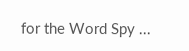for the Word Spy ...